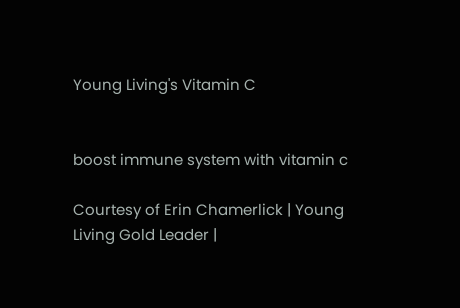Young Living's Vitamin C


boost immune system with vitamin c

Courtesy of Erin Chamerlick | Young Living Gold Leader |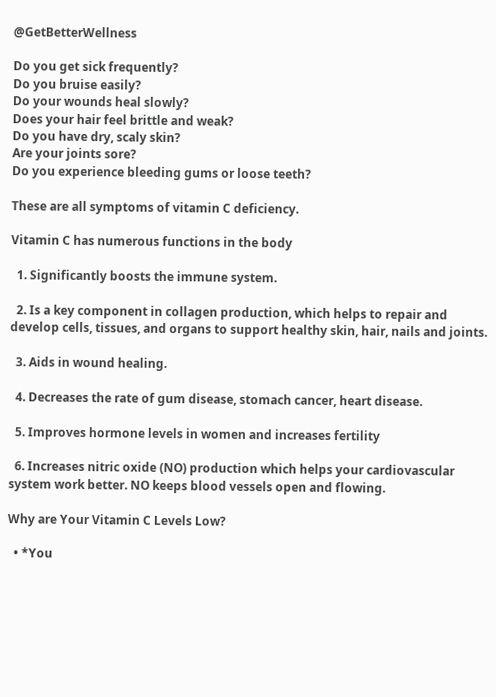@GetBetterWellness

Do you get sick frequently?
Do you bruise easily?
Do your wounds heal slowly?
Does your hair feel brittle and weak?
Do you have dry, scaly skin?
Are your joints sore?
Do you experience bleeding gums or loose teeth?

These are all symptoms of vitamin C deficiency.

Vitamin C has numerous functions in the body

  1. Significantly boosts the immune system.

  2. Is a key component in collagen production, which helps to repair and develop cells, tissues, and organs to support healthy skin, hair, nails and joints.

  3. Aids in wound healing.

  4. Decreases the rate of gum disease, stomach cancer, heart disease.

  5. Improves hormone levels in women and increases fertility

  6. Increases nitric oxide (NO) production which helps your cardiovascular system work better. NO keeps blood vessels open and flowing.

Why are Your Vitamin C Levels Low?

  • *You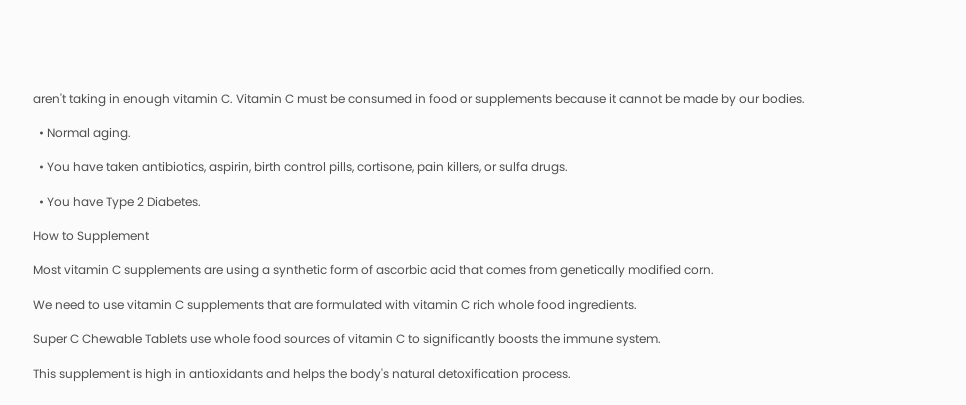aren't taking in enough vitamin C. Vitamin C must be consumed in food or supplements because it cannot be made by our bodies.

  • Normal aging.

  • You have taken antibiotics, aspirin, birth control pills, cortisone, pain killers, or sulfa drugs.

  • You have Type 2 Diabetes.

How to Supplement

Most vitamin C supplements are using a synthetic form of ascorbic acid that comes from genetically modified corn.

We need to use vitamin C supplements that are formulated with vitamin C rich whole food ingredients.

Super C Chewable Tablets use whole food sources of vitamin C to significantly boosts the immune system.

This supplement is high in antioxidants and helps the body's natural detoxification process.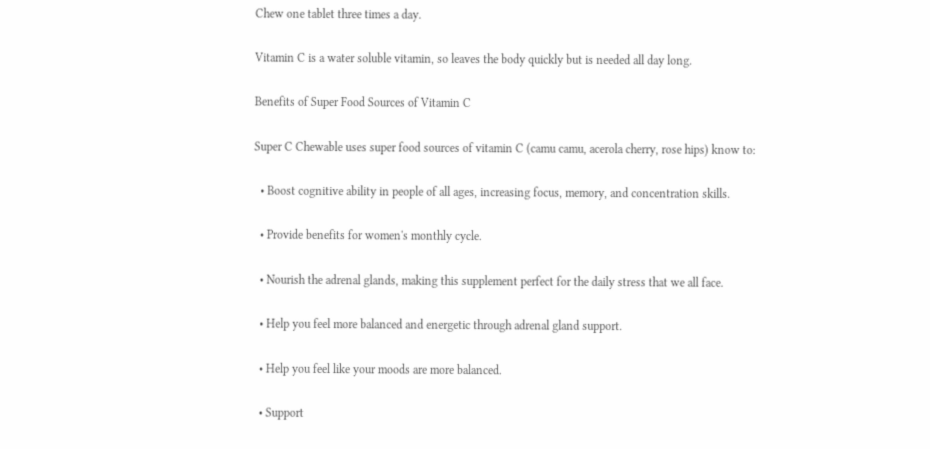Chew one tablet three times a day.

Vitamin C is a water soluble vitamin, so leaves the body quickly but is needed all day long.

Benefits of Super Food Sources of Vitamin C

Super C Chewable uses super food sources of vitamin C (camu camu, acerola cherry, rose hips) know to:

  • Boost cognitive ability in people of all ages, increasing focus, memory, and concentration skills.

  • Provide benefits for women's monthly cycle.

  • Nourish the adrenal glands, making this supplement perfect for the daily stress that we all face.

  • Help you feel more balanced and energetic through adrenal gland support.

  • Help you feel like your moods are more balanced.

  • Support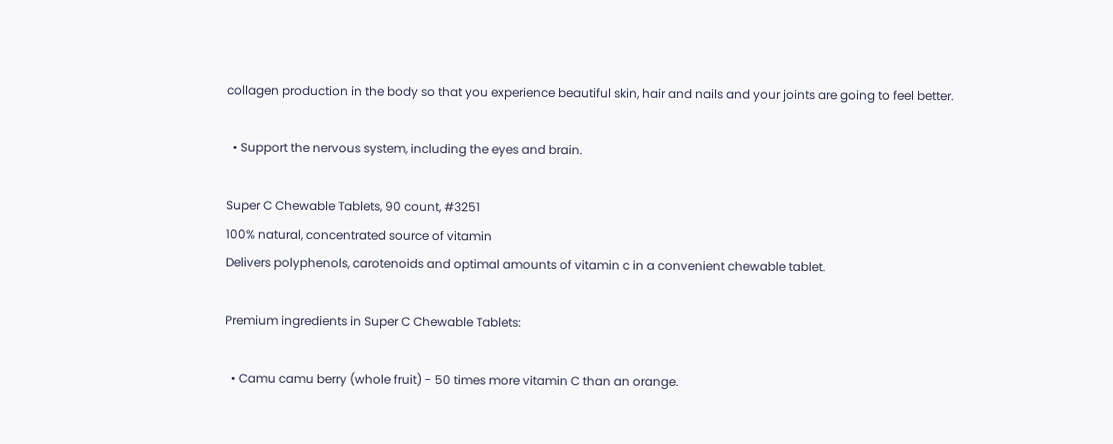collagen production in the body so that you experience beautiful skin, hair and nails and your joints are going to feel better.

  • Support the nervous system, including the eyes and brain.

Super C Chewable Tablets, 90 count, #3251
100% natural, concentrated source of vitamin
Delivers polyphenols, carotenoids and optimal amounts of vitamin c in a convenient chewable tablet.

Premium ingredients in Super C Chewable Tablets:

  • Camu camu berry (whole fruit) - 50 times more vitamin C than an orange.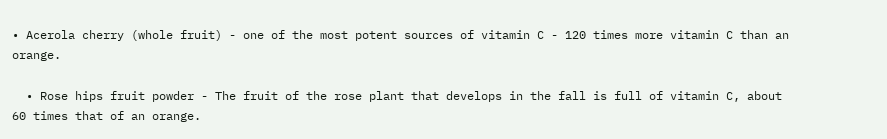• Acerola cherry (whole fruit) - one of the most potent sources of vitamin C - 120 times more vitamin C than an orange.

  • Rose hips fruit powder - The fruit of the rose plant that develops in the fall is full of vitamin C, about 60 times that of an orange.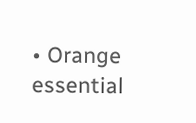• Orange essential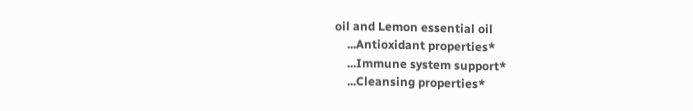oil and Lemon essential oil
    ...Antioxidant properties*
    ...Immune system support*
    ...Cleansing properties*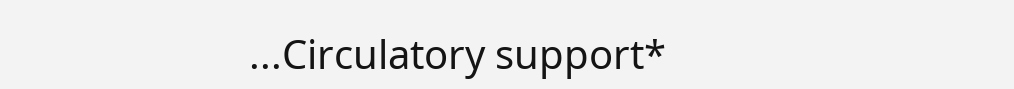...Circulatory support*